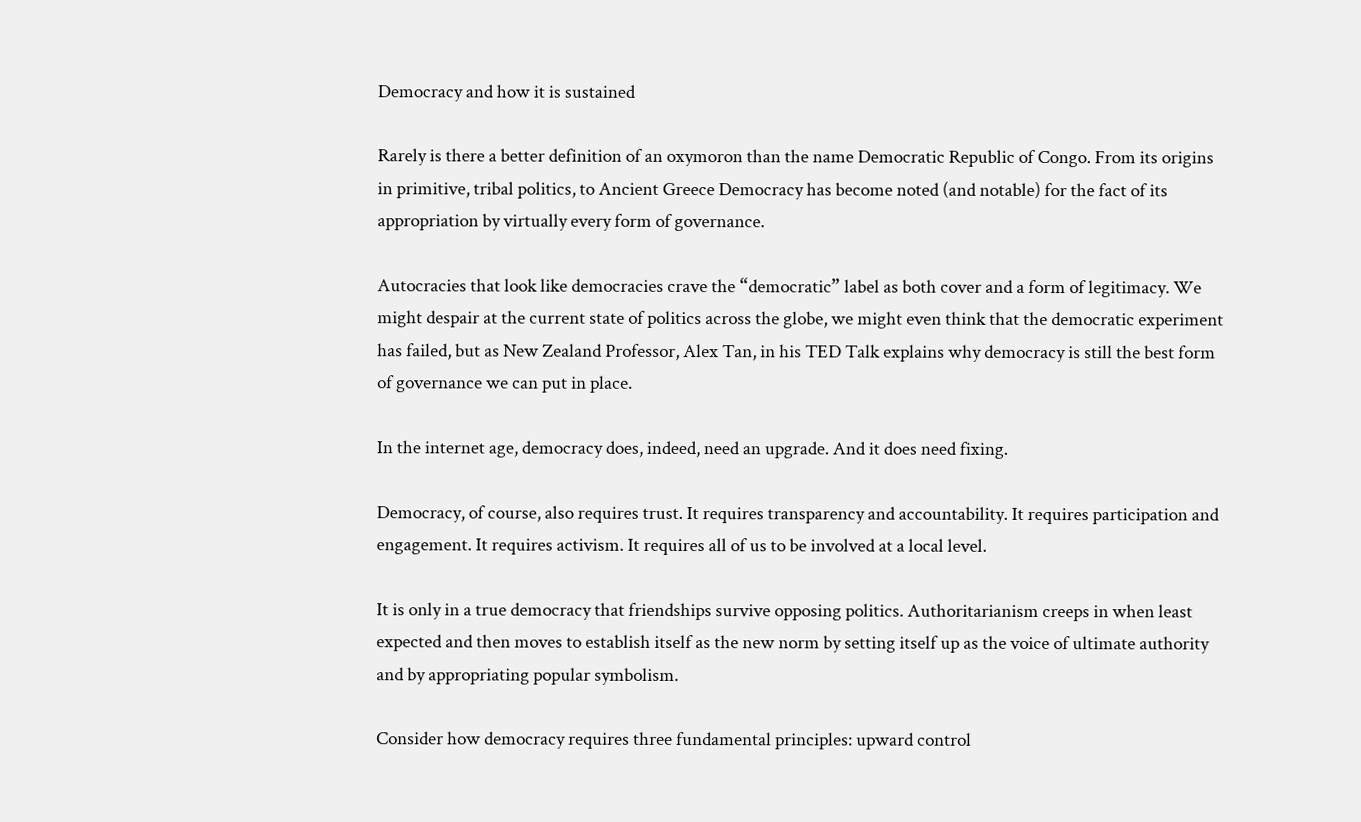Democracy and how it is sustained

Rarely is there a better definition of an oxymoron than the name Democratic Republic of Congo. From its origins in primitive, tribal politics, to Ancient Greece Democracy has become noted (and notable) for the fact of its appropriation by virtually every form of governance.

Autocracies that look like democracies crave the “democratic” label as both cover and a form of legitimacy. We might despair at the current state of politics across the globe, we might even think that the democratic experiment has failed, but as New Zealand Professor, Alex Tan, in his TED Talk explains why democracy is still the best form of governance we can put in place.

In the internet age, democracy does, indeed, need an upgrade. And it does need fixing.

Democracy, of course, also requires trust. It requires transparency and accountability. It requires participation and engagement. It requires activism. It requires all of us to be involved at a local level.

It is only in a true democracy that friendships survive opposing politics. Authoritarianism creeps in when least expected and then moves to establish itself as the new norm by setting itself up as the voice of ultimate authority and by appropriating popular symbolism.

Consider how democracy requires three fundamental principles: upward control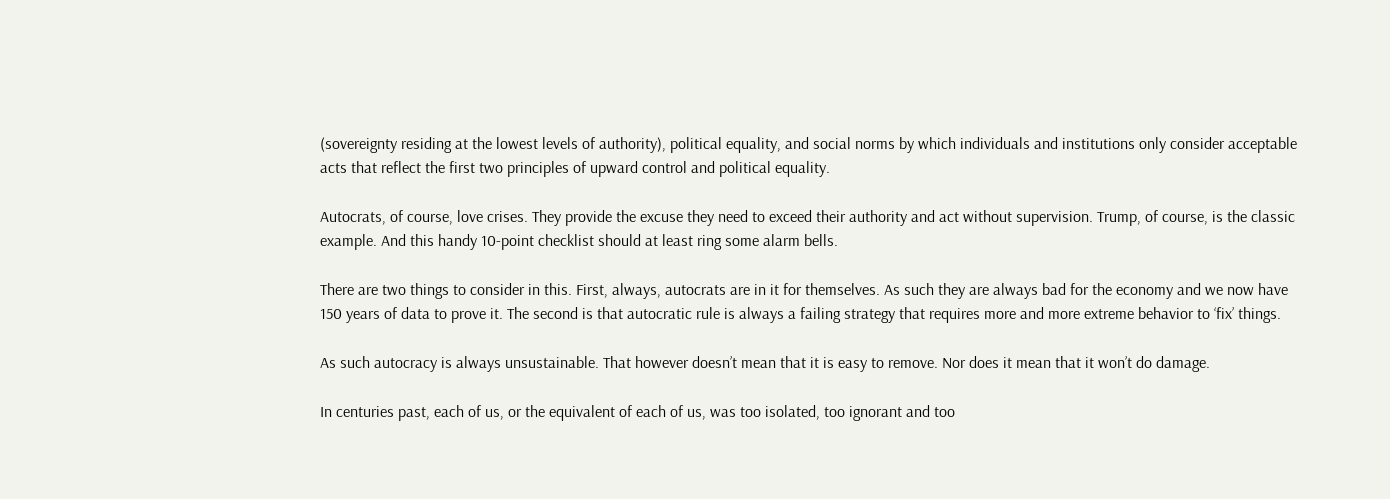(sovereignty residing at the lowest levels of authority), political equality, and social norms by which individuals and institutions only consider acceptable acts that reflect the first two principles of upward control and political equality.

Autocrats, of course, love crises. They provide the excuse they need to exceed their authority and act without supervision. Trump, of course, is the classic example. And this handy 10-point checklist should at least ring some alarm bells.

There are two things to consider in this. First, always, autocrats are in it for themselves. As such they are always bad for the economy and we now have 150 years of data to prove it. The second is that autocratic rule is always a failing strategy that requires more and more extreme behavior to ‘fix’ things.

As such autocracy is always unsustainable. That however doesn’t mean that it is easy to remove. Nor does it mean that it won’t do damage.

In centuries past, each of us, or the equivalent of each of us, was too isolated, too ignorant and too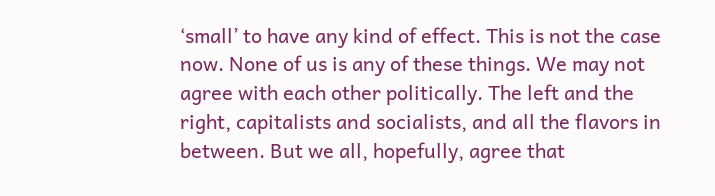‘small’ to have any kind of effect. This is not the case now. None of us is any of these things. We may not agree with each other politically. The left and the right, capitalists and socialists, and all the flavors in between. But we all, hopefully, agree that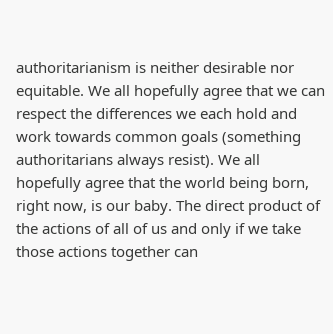authoritarianism is neither desirable nor equitable. We all hopefully agree that we can respect the differences we each hold and work towards common goals (something authoritarians always resist). We all hopefully agree that the world being born, right now, is our baby. The direct product of the actions of all of us and only if we take those actions together can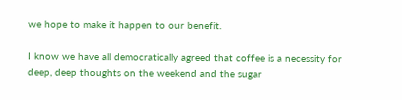we hope to make it happen to our benefit.

I know we have all democratically agreed that coffee is a necessity for deep, deep thoughts on the weekend and the sugar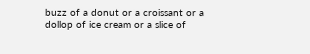buzz of a donut or a croissant or a dollop of ice cream or a slice of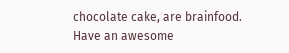chocolate cake, are brainfood. Have an awesome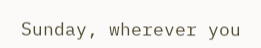Sunday, wherever you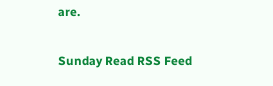are.

Sunday Read RSS Feed